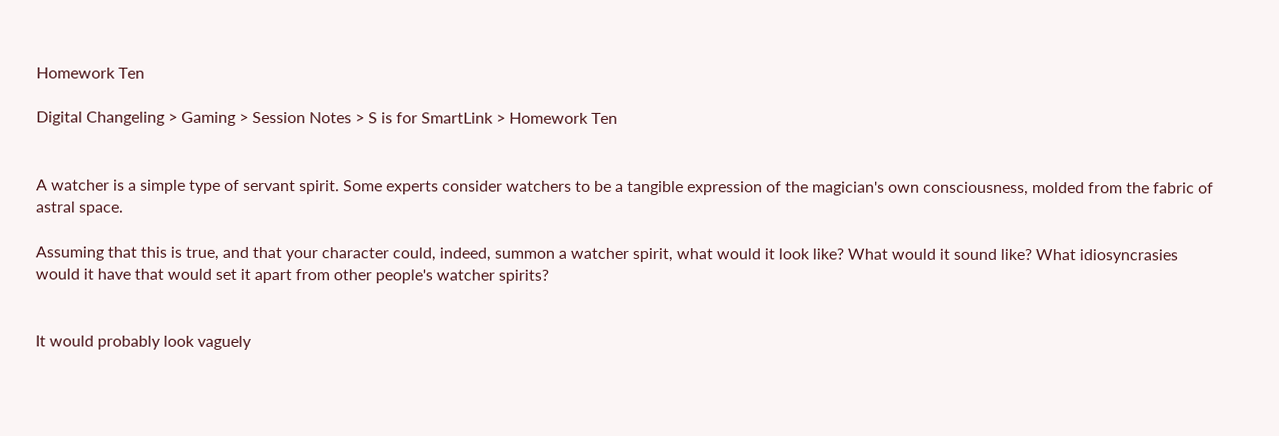Homework Ten

Digital Changeling > Gaming > Session Notes > S is for SmartLink > Homework Ten


A watcher is a simple type of servant spirit. Some experts consider watchers to be a tangible expression of the magician's own consciousness, molded from the fabric of astral space.

Assuming that this is true, and that your character could, indeed, summon a watcher spirit, what would it look like? What would it sound like? What idiosyncrasies would it have that would set it apart from other people's watcher spirits?


It would probably look vaguely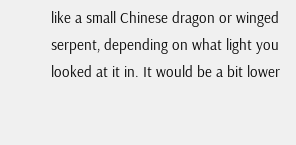like a small Chinese dragon or winged serpent, depending on what light you looked at it in. It would be a bit lower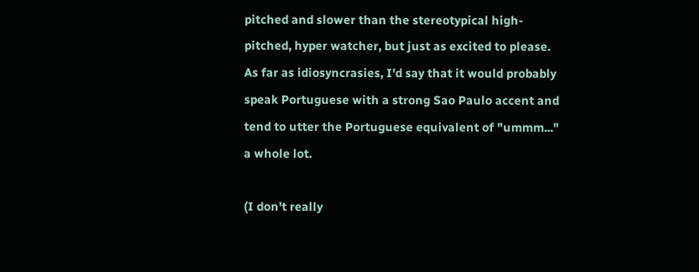pitched and slower than the stereotypical high-pitched, hyper watcher, but just as excited to please. As far as idiosyncrasies, I'd say that it would probably speak Portuguese with a strong Sao Paulo accent and tend to utter the Portuguese equivalent of "ummm..." a whole lot.

(I don't really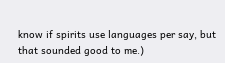know if spirits use languages per say, but that sounded good to me.)